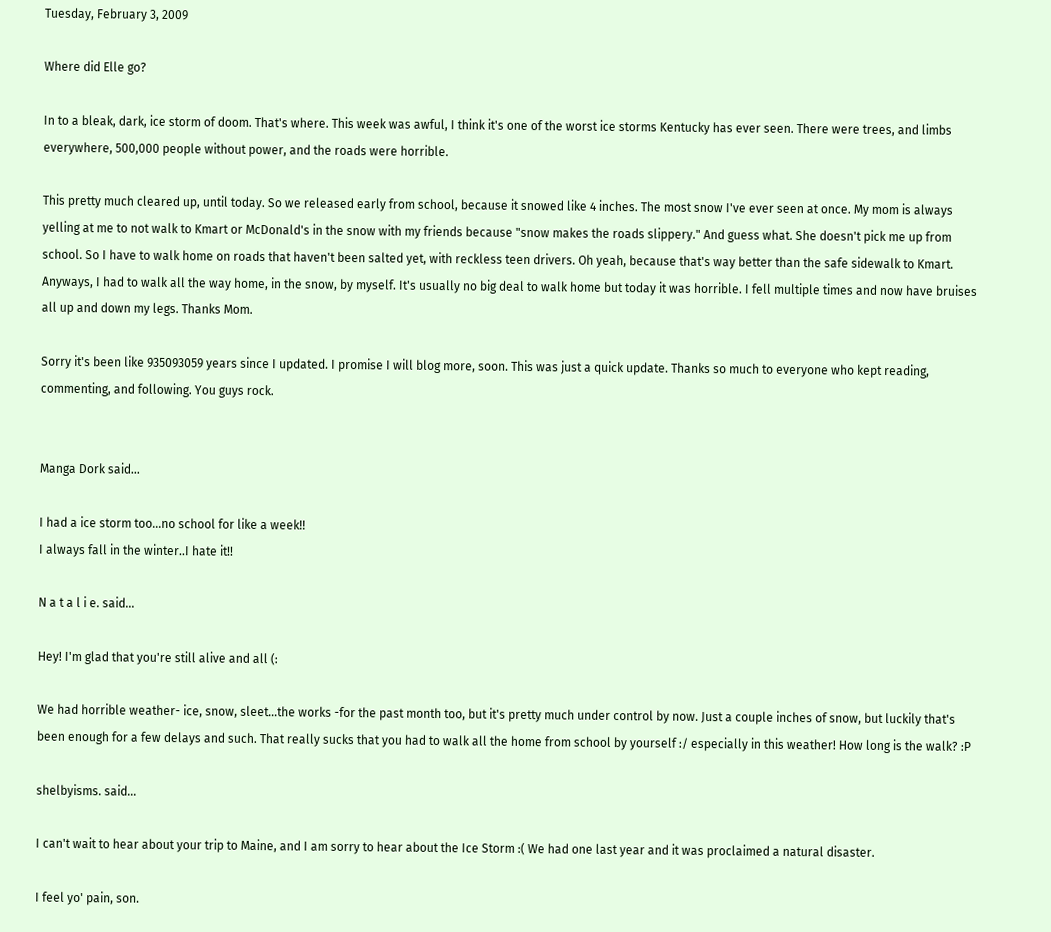Tuesday, February 3, 2009

Where did Elle go?

In to a bleak, dark, ice storm of doom. That's where. This week was awful, I think it's one of the worst ice storms Kentucky has ever seen. There were trees, and limbs everywhere, 500,000 people without power, and the roads were horrible.

This pretty much cleared up, until today. So we released early from school, because it snowed like 4 inches. The most snow I've ever seen at once. My mom is always yelling at me to not walk to Kmart or McDonald's in the snow with my friends because "snow makes the roads slippery." And guess what. She doesn't pick me up from school. So I have to walk home on roads that haven't been salted yet, with reckless teen drivers. Oh yeah, because that's way better than the safe sidewalk to Kmart. Anyways, I had to walk all the way home, in the snow, by myself. It's usually no big deal to walk home but today it was horrible. I fell multiple times and now have bruises all up and down my legs. Thanks Mom.

Sorry it's been like 935093059 years since I updated. I promise I will blog more, soon. This was just a quick update. Thanks so much to everyone who kept reading, commenting, and following. You guys rock.


Manga Dork said...

I had a ice storm too...no school for like a week!!
I always fall in the winter..I hate it!!

N a t a l i e. said...

Hey! I'm glad that you're still alive and all (:

We had horrible weather- ice, snow, sleet...the works -for the past month too, but it's pretty much under control by now. Just a couple inches of snow, but luckily that's been enough for a few delays and such. That really sucks that you had to walk all the home from school by yourself :/ especially in this weather! How long is the walk? :P

shelbyisms. said...

I can't wait to hear about your trip to Maine, and I am sorry to hear about the Ice Storm :( We had one last year and it was proclaimed a natural disaster.

I feel yo' pain, son.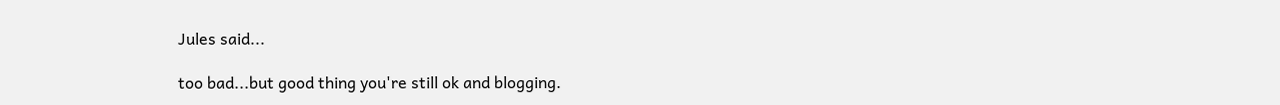Jules said...

too bad...but good thing you're still ok and blogging.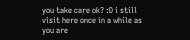you take care ok? :D i still visit here once in a while as you are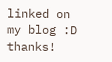linked on my blog :D thanks!